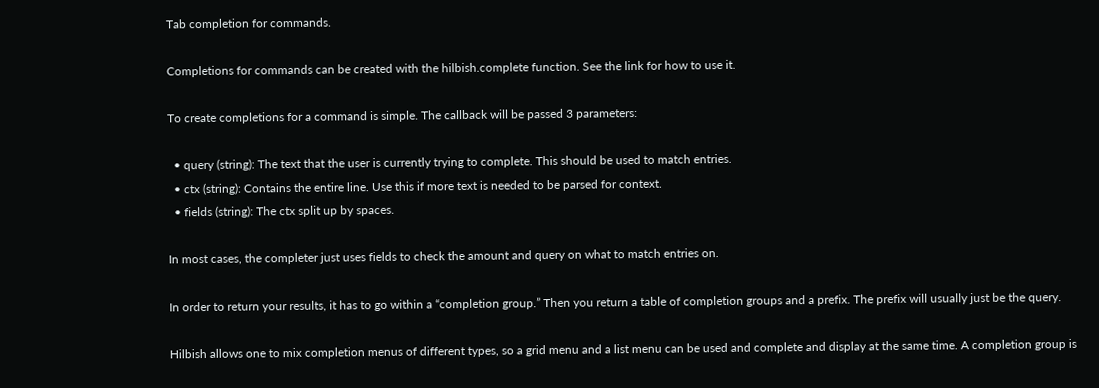Tab completion for commands.

Completions for commands can be created with the hilbish.complete function. See the link for how to use it.

To create completions for a command is simple. The callback will be passed 3 parameters:

  • query (string): The text that the user is currently trying to complete. This should be used to match entries.
  • ctx (string): Contains the entire line. Use this if more text is needed to be parsed for context.
  • fields (string): The ctx split up by spaces.

In most cases, the completer just uses fields to check the amount and query on what to match entries on.

In order to return your results, it has to go within a “completion group.” Then you return a table of completion groups and a prefix. The prefix will usually just be the query.

Hilbish allows one to mix completion menus of different types, so a grid menu and a list menu can be used and complete and display at the same time. A completion group is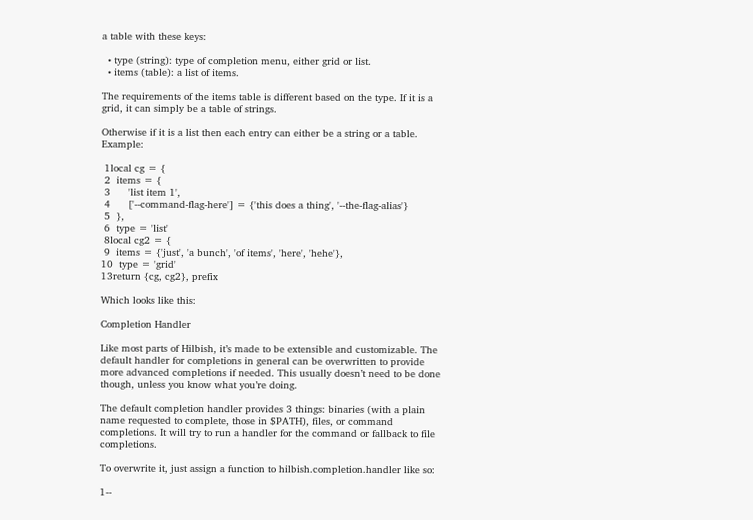a table with these keys:

  • type (string): type of completion menu, either grid or list.
  • items (table): a list of items.

The requirements of the items table is different based on the type. If it is a grid, it can simply be a table of strings.

Otherwise if it is a list then each entry can either be a string or a table. Example:

 1local cg = {
 2  items = {
 3      'list item 1',
 4      ['--command-flag-here'] = {'this does a thing', '--the-flag-alias'}
 5  },
 6  type = 'list'
 8local cg2 = {
 9  items = {'just', 'a bunch', 'of items', 'here', 'hehe'},
10  type = 'grid'
13return {cg, cg2}, prefix

Which looks like this:

Completion Handler

Like most parts of Hilbish, it’s made to be extensible and customizable. The default handler for completions in general can be overwritten to provide more advanced completions if needed. This usually doesn’t need to be done though, unless you know what you’re doing.

The default completion handler provides 3 things: binaries (with a plain name requested to complete, those in $PATH), files, or command completions. It will try to run a handler for the command or fallback to file completions.

To overwrite it, just assign a function to hilbish.completion.handler like so:

1--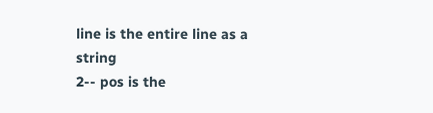line is the entire line as a string
2-- pos is the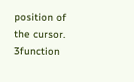position of the cursor.
3function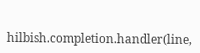hilbish.completion.handler(line,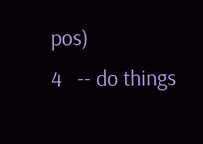pos)
4   -- do things